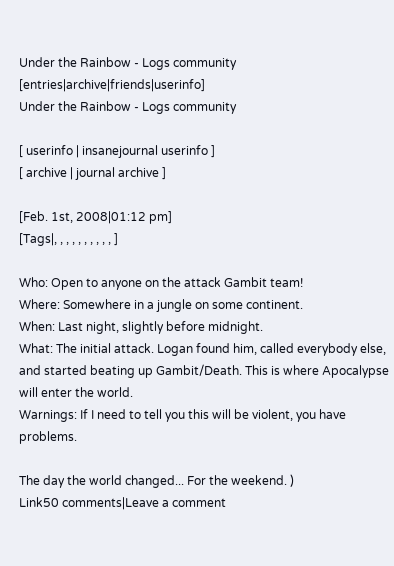Under the Rainbow - Logs community [entries|archive|friends|userinfo]
Under the Rainbow - Logs community

[ userinfo | insanejournal userinfo ]
[ archive | journal archive ]

[Feb. 1st, 2008|01:12 pm]
[Tags|, , , , , , , , , , ]

Who: Open to anyone on the attack Gambit team!
Where: Somewhere in a jungle on some continent.
When: Last night, slightly before midnight.
What: The initial attack. Logan found him, called everybody else, and started beating up Gambit/Death. This is where Apocalypse will enter the world.
Warnings: If I need to tell you this will be violent, you have problems.

The day the world changed... For the weekend. )
Link50 comments|Leave a comment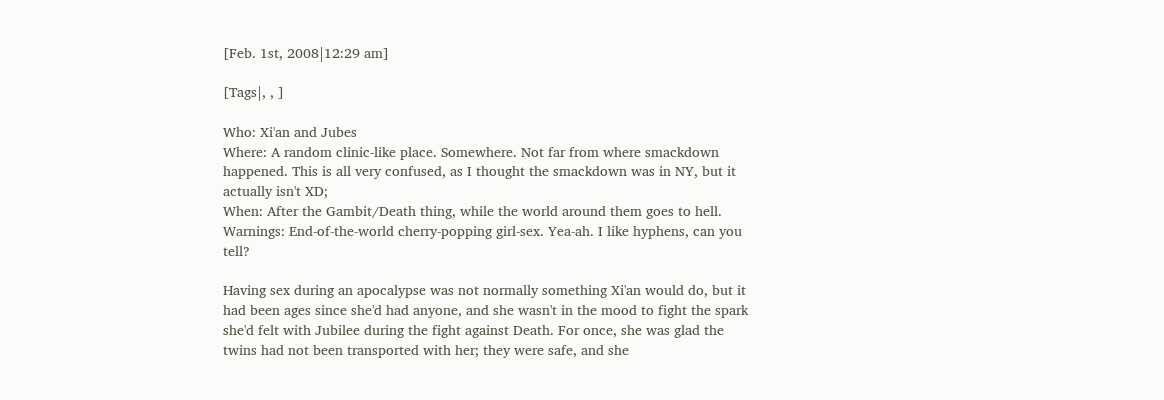[Feb. 1st, 2008|12:29 am]

[Tags|, , ]

Who: Xi'an and Jubes
Where: A random clinic-like place. Somewhere. Not far from where smackdown happened. This is all very confused, as I thought the smackdown was in NY, but it actually isn't XD;
When: After the Gambit/Death thing, while the world around them goes to hell.
Warnings: End-of-the-world cherry-popping girl-sex. Yea-ah. I like hyphens, can you tell?

Having sex during an apocalypse was not normally something Xi'an would do, but it had been ages since she'd had anyone, and she wasn't in the mood to fight the spark she'd felt with Jubilee during the fight against Death. For once, she was glad the twins had not been transported with her; they were safe, and she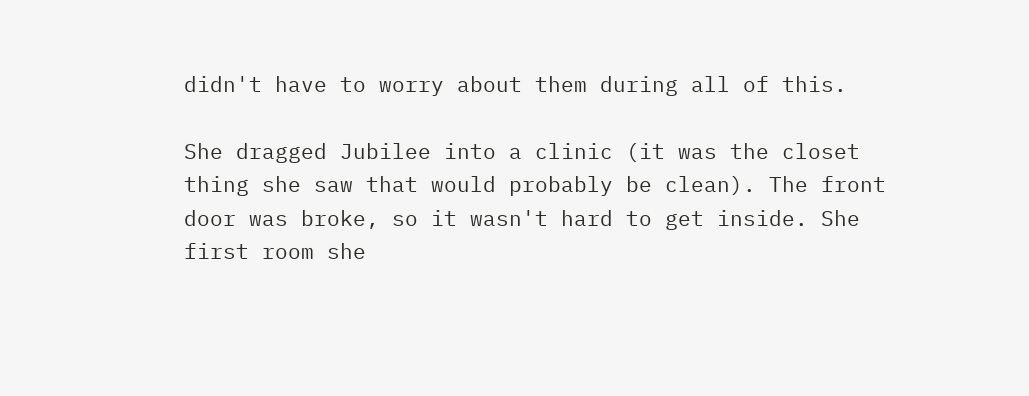didn't have to worry about them during all of this.

She dragged Jubilee into a clinic (it was the closet thing she saw that would probably be clean). The front door was broke, so it wasn't hard to get inside. She first room she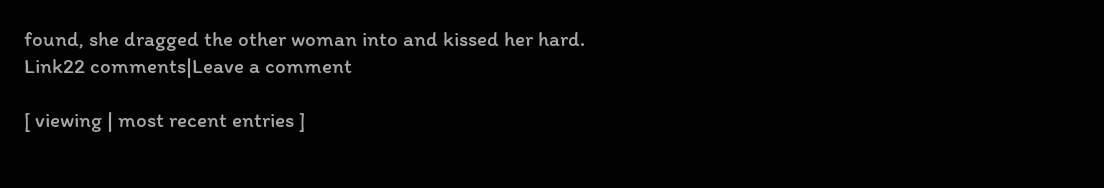found, she dragged the other woman into and kissed her hard.
Link22 comments|Leave a comment

[ viewing | most recent entries ]